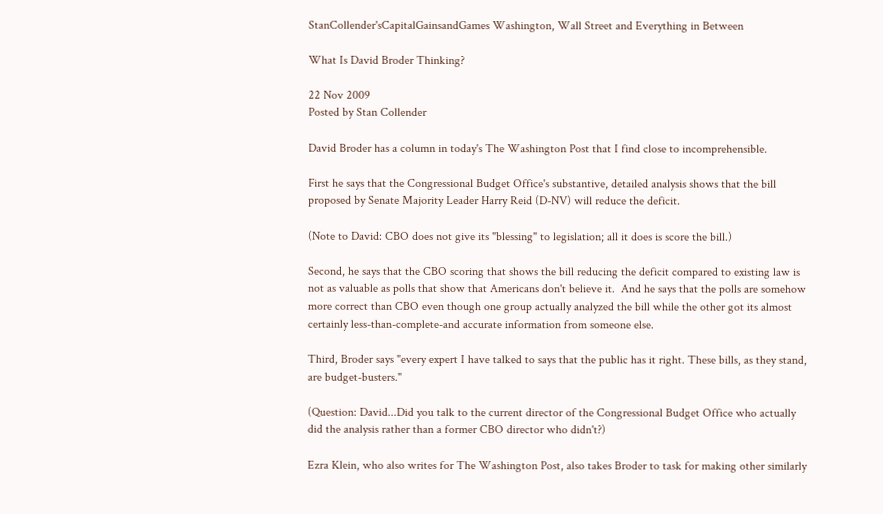StanCollender'sCapitalGainsandGames Washington, Wall Street and Everything in Between

What Is David Broder Thinking?

22 Nov 2009
Posted by Stan Collender

David Broder has a column in today's The Washington Post that I find close to incomprehensible.

First he says that the Congressional Budget Office's substantive, detailed analysis shows that the bill proposed by Senate Majority Leader Harry Reid (D-NV) will reduce the deficit.

(Note to David: CBO does not give its "blessing" to legislation; all it does is score the bill.)

Second, he says that the CBO scoring that shows the bill reducing the deficit compared to existing law is not as valuable as polls that show that Americans don't believe it.  And he says that the polls are somehow more correct than CBO even though one group actually analyzed the bill while the other got its almost certainly less-than-complete-and accurate information from someone else.

Third, Broder says "every expert I have talked to says that the public has it right. These bills, as they stand, are budget-busters."

(Question: David...Did you talk to the current director of the Congressional Budget Office who actually did the analysis rather than a former CBO director who didn't?)

Ezra Klein, who also writes for The Washington Post, also takes Broder to task for making other similarly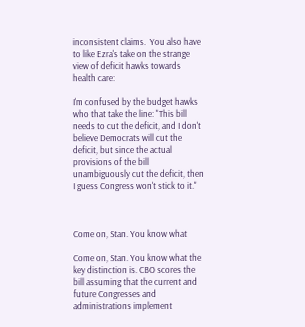inconsistent claims.  You also have to like Ezra's take on the strange view of deficit hawks towards health care:

I'm confused by the budget hawks who that take the line: "This bill needs to cut the deficit, and I don't believe Democrats will cut the deficit, but since the actual provisions of the bill unambiguously cut the deficit, then I guess Congress won't stick to it."



Come on, Stan. You know what

Come on, Stan. You know what the key distinction is. CBO scores the bill assuming that the current and future Congresses and administrations implement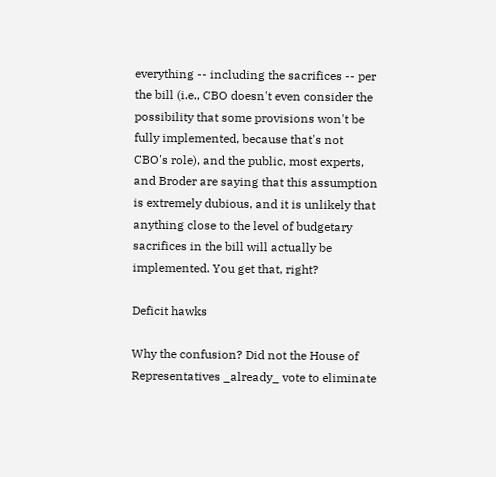everything -- including the sacrifices -- per the bill (i.e., CBO doesn't even consider the possibility that some provisions won't be fully implemented, because that's not CBO's role), and the public, most experts, and Broder are saying that this assumption is extremely dubious, and it is unlikely that anything close to the level of budgetary sacrifices in the bill will actually be implemented. You get that, right?

Deficit hawks

Why the confusion? Did not the House of Representatives _already_ vote to eliminate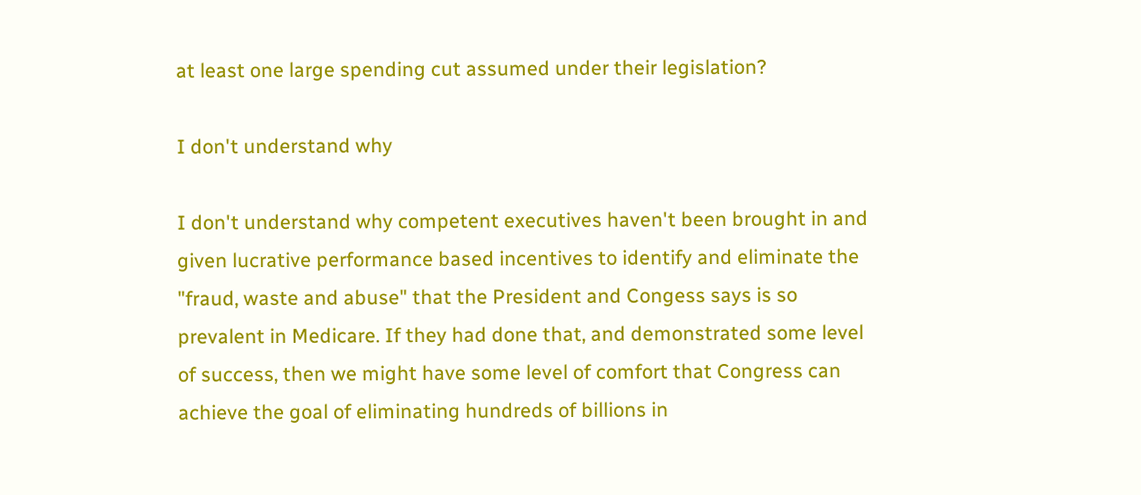at least one large spending cut assumed under their legislation?

I don't understand why

I don't understand why competent executives haven't been brought in and given lucrative performance based incentives to identify and eliminate the "fraud, waste and abuse" that the President and Congess says is so prevalent in Medicare. If they had done that, and demonstrated some level of success, then we might have some level of comfort that Congress can achieve the goal of eliminating hundreds of billions in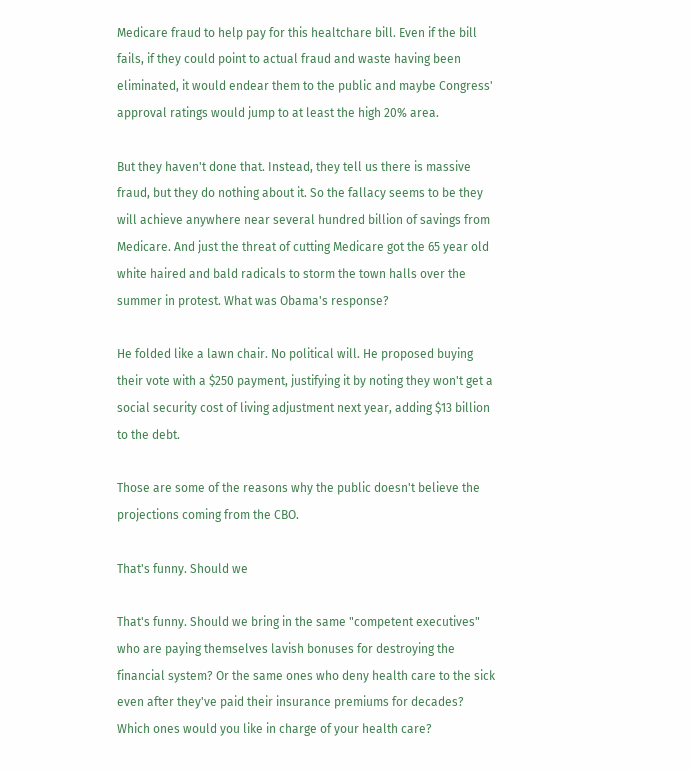Medicare fraud to help pay for this healtchare bill. Even if the bill fails, if they could point to actual fraud and waste having been eliminated, it would endear them to the public and maybe Congress' approval ratings would jump to at least the high 20% area.

But they haven't done that. Instead, they tell us there is massive fraud, but they do nothing about it. So the fallacy seems to be they will achieve anywhere near several hundred billion of savings from Medicare. And just the threat of cutting Medicare got the 65 year old white haired and bald radicals to storm the town halls over the summer in protest. What was Obama's response?

He folded like a lawn chair. No political will. He proposed buying their vote with a $250 payment, justifying it by noting they won't get a social security cost of living adjustment next year, adding $13 billion to the debt.

Those are some of the reasons why the public doesn't believe the projections coming from the CBO.

That's funny. Should we

That's funny. Should we bring in the same "competent executives" who are paying themselves lavish bonuses for destroying the financial system? Or the same ones who deny health care to the sick even after they've paid their insurance premiums for decades? Which ones would you like in charge of your health care?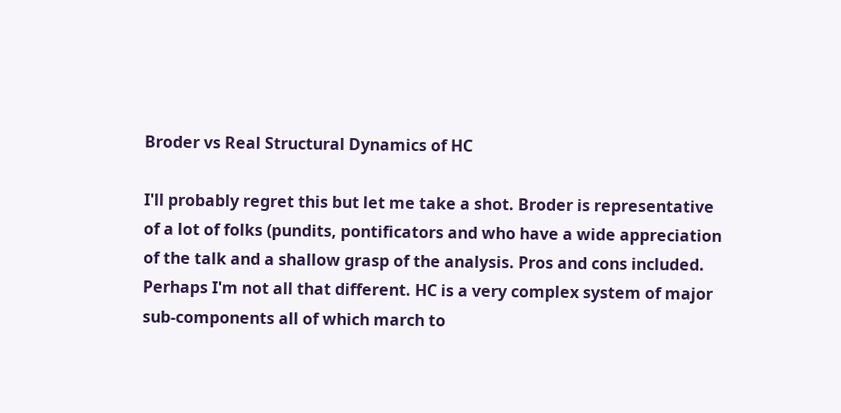Broder vs Real Structural Dynamics of HC

I'll probably regret this but let me take a shot. Broder is representative of a lot of folks (pundits, pontificators and who have a wide appreciation of the talk and a shallow grasp of the analysis. Pros and cons included. Perhaps I'm not all that different. HC is a very complex system of major sub-components all of which march to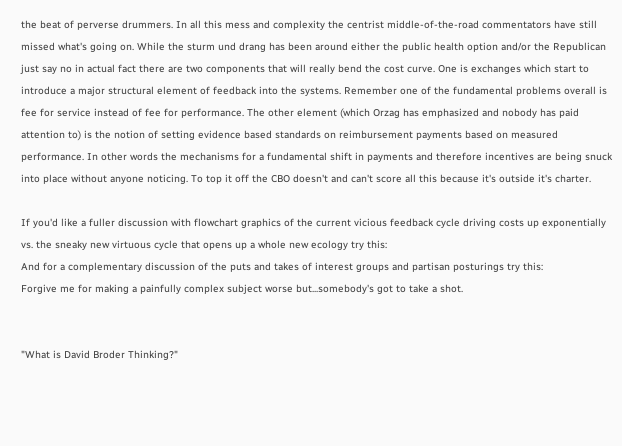the beat of perverse drummers. In all this mess and complexity the centrist middle-of-the-road commentators have still missed what's going on. While the sturm und drang has been around either the public health option and/or the Republican just say no in actual fact there are two components that will really bend the cost curve. One is exchanges which start to introduce a major structural element of feedback into the systems. Remember one of the fundamental problems overall is fee for service instead of fee for performance. The other element (which Orzag has emphasized and nobody has paid attention to) is the notion of setting evidence based standards on reimbursement payments based on measured performance. In other words the mechanisms for a fundamental shift in payments and therefore incentives are being snuck into place without anyone noticing. To top it off the CBO doesn't and can't score all this because it's outside it's charter.

If you'd like a fuller discussion with flowchart graphics of the current vicious feedback cycle driving costs up exponentially vs. the sneaky new virtuous cycle that opens up a whole new ecology try this:
And for a complementary discussion of the puts and takes of interest groups and partisan posturings try this:
Forgive me for making a painfully complex subject worse but...somebody's got to take a shot.


"What is David Broder Thinking?"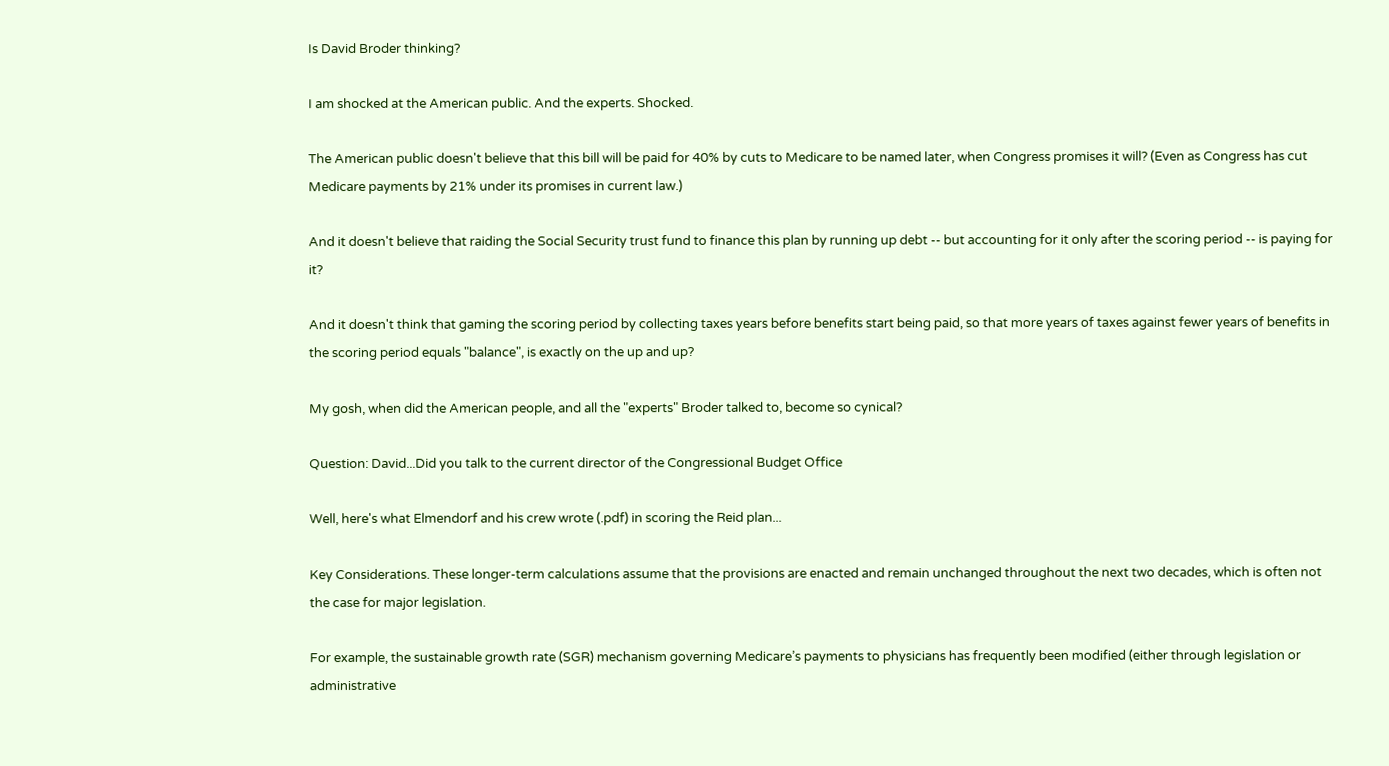Is David Broder thinking?

I am shocked at the American public. And the experts. Shocked.

The American public doesn't believe that this bill will be paid for 40% by cuts to Medicare to be named later, when Congress promises it will? (Even as Congress has cut Medicare payments by 21% under its promises in current law.)

And it doesn't believe that raiding the Social Security trust fund to finance this plan by running up debt -- but accounting for it only after the scoring period -- is paying for it?

And it doesn't think that gaming the scoring period by collecting taxes years before benefits start being paid, so that more years of taxes against fewer years of benefits in the scoring period equals "balance", is exactly on the up and up?

My gosh, when did the American people, and all the "experts" Broder talked to, become so cynical?

Question: David...Did you talk to the current director of the Congressional Budget Office

Well, here's what Elmendorf and his crew wrote (.pdf) in scoring the Reid plan...

Key Considerations. These longer-term calculations assume that the provisions are enacted and remain unchanged throughout the next two decades, which is often not the case for major legislation.

For example, the sustainable growth rate (SGR) mechanism governing Medicare’s payments to physicians has frequently been modified (either through legislation or administrative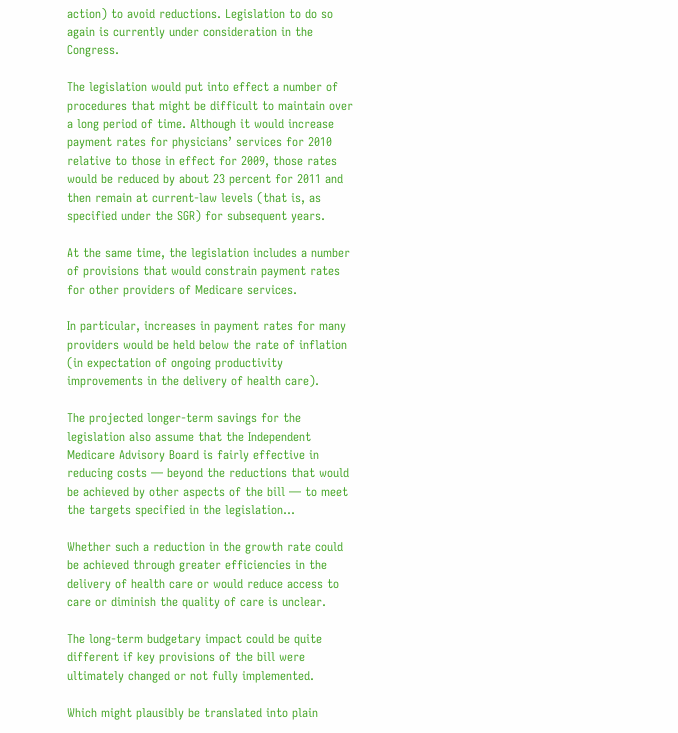action) to avoid reductions. Legislation to do so again is currently under consideration in the Congress.

The legislation would put into effect a number of procedures that might be difficult to maintain over a long period of time. Although it would increase payment rates for physicians’ services for 2010 relative to those in effect for 2009, those rates would be reduced by about 23 percent for 2011 and then remain at current-law levels (that is, as specified under the SGR) for subsequent years.

At the same time, the legislation includes a number of provisions that would constrain payment rates for other providers of Medicare services.

In particular, increases in payment rates for many providers would be held below the rate of inflation (in expectation of ongoing productivity improvements in the delivery of health care).

The projected longer-term savings for the legislation also assume that the Independent Medicare Advisory Board is fairly effective in reducing costs — beyond the reductions that would be achieved by other aspects of the bill — to meet the targets specified in the legislation...

Whether such a reduction in the growth rate could be achieved through greater efficiencies in the delivery of health care or would reduce access to care or diminish the quality of care is unclear.

The long-term budgetary impact could be quite different if key provisions of the bill were ultimately changed or not fully implemented.

Which might plausibly be translated into plain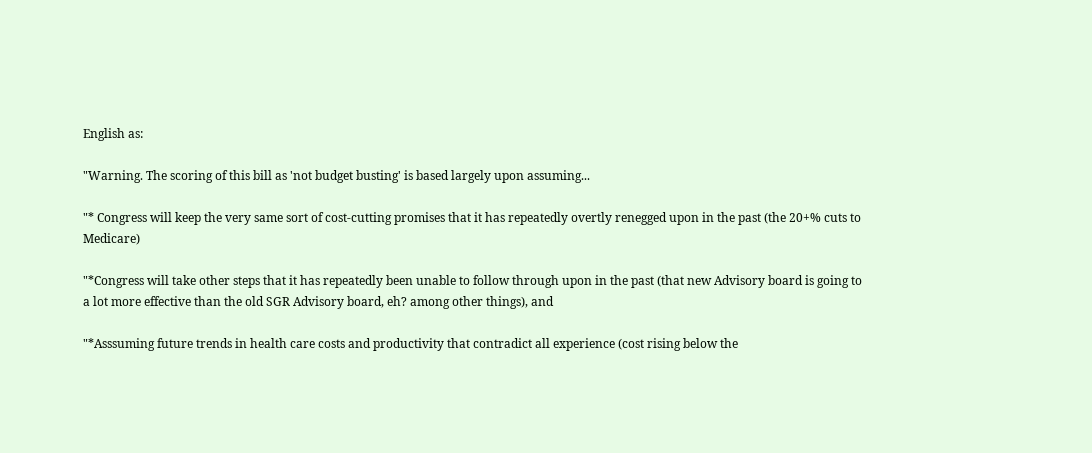English as:

"Warning. The scoring of this bill as 'not budget busting' is based largely upon assuming...

"* Congress will keep the very same sort of cost-cutting promises that it has repeatedly overtly renegged upon in the past (the 20+% cuts to Medicare)

"*Congress will take other steps that it has repeatedly been unable to follow through upon in the past (that new Advisory board is going to a lot more effective than the old SGR Advisory board, eh? among other things), and

"*Asssuming future trends in health care costs and productivity that contradict all experience (cost rising below the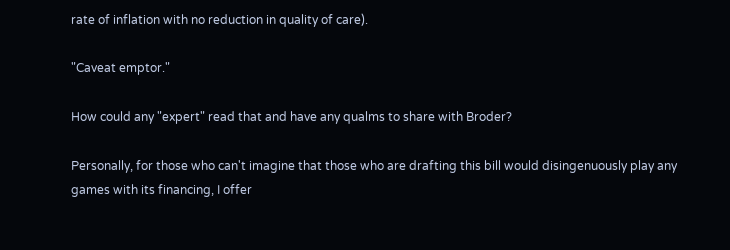rate of inflation with no reduction in quality of care).

"Caveat emptor."

How could any "expert" read that and have any qualms to share with Broder?

Personally, for those who can't imagine that those who are drafting this bill would disingenuously play any games with its financing, I offer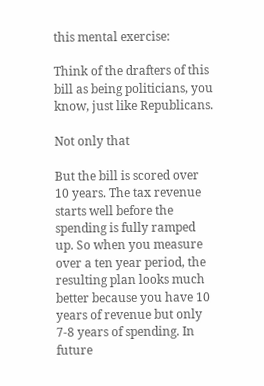this mental exercise:

Think of the drafters of this bill as being politicians, you know, just like Republicans.

Not only that

But the bill is scored over 10 years. The tax revenue starts well before the spending is fully ramped up. So when you measure over a ten year period, the resulting plan looks much better because you have 10 years of revenue but only 7-8 years of spending. In future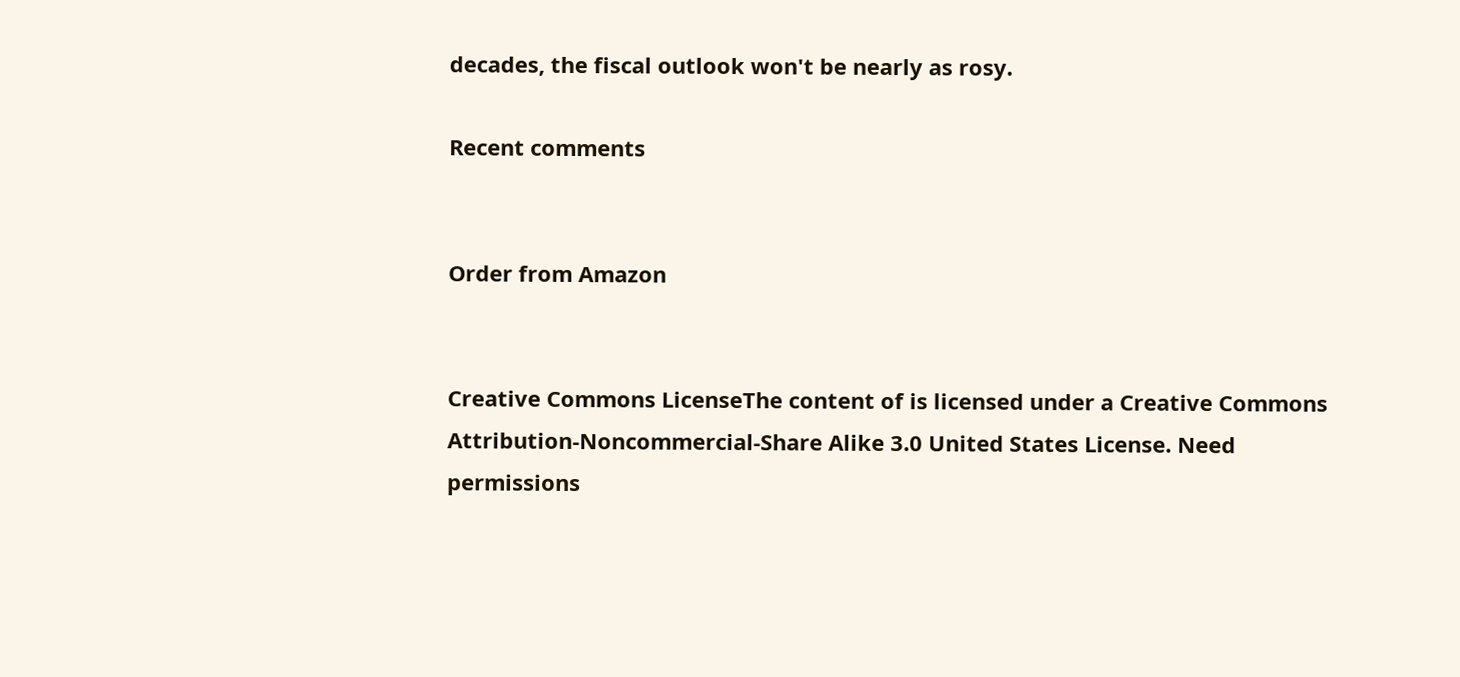decades, the fiscal outlook won't be nearly as rosy.

Recent comments


Order from Amazon


Creative Commons LicenseThe content of is licensed under a Creative Commons Attribution-Noncommercial-Share Alike 3.0 United States License. Need permissions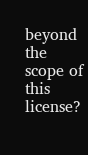beyond the scope of this license?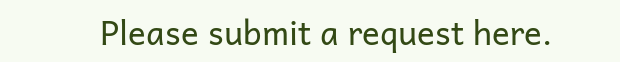Please submit a request here.